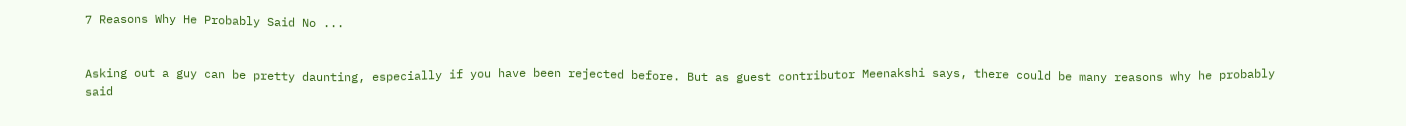7 Reasons Why He Probably Said No ...


Asking out a guy can be pretty daunting, especially if you have been rejected before. But as guest contributor Meenakshi says, there could be many reasons why he probably said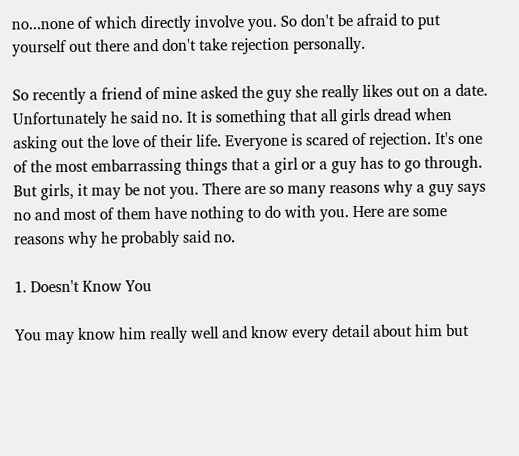no...none of which directly involve you. So don't be afraid to put yourself out there and don't take rejection personally.

So recently a friend of mine asked the guy she really likes out on a date. Unfortunately he said no. It is something that all girls dread when asking out the love of their life. Everyone is scared of rejection. It's one of the most embarrassing things that a girl or a guy has to go through. But girls, it may be not you. There are so many reasons why a guy says no and most of them have nothing to do with you. Here are some reasons why he probably said no.

1. Doesn't Know You

You may know him really well and know every detail about him but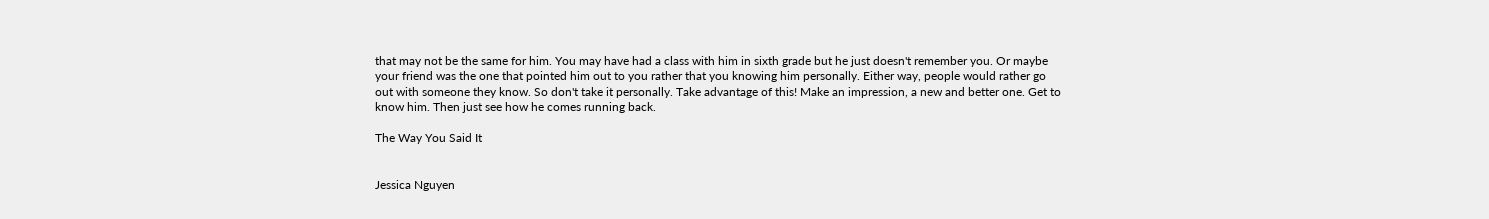that may not be the same for him. You may have had a class with him in sixth grade but he just doesn't remember you. Or maybe your friend was the one that pointed him out to you rather that you knowing him personally. Either way, people would rather go out with someone they know. So don't take it personally. Take advantage of this! Make an impression, a new and better one. Get to know him. Then just see how he comes running back.

The Way You Said It


Jessica Nguyen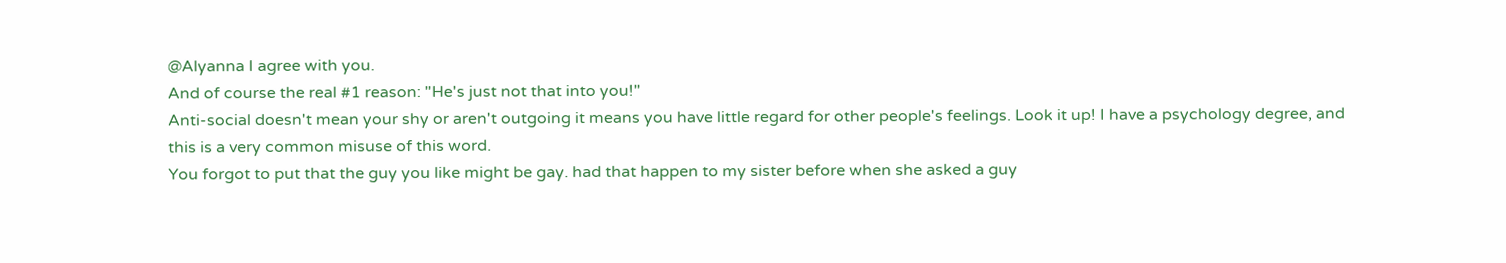@Alyanna I agree with you.
And of course the real #1 reason: "He's just not that into you!"
Anti-social doesn't mean your shy or aren't outgoing it means you have little regard for other people's feelings. Look it up! I have a psychology degree, and this is a very common misuse of this word.
You forgot to put that the guy you like might be gay. had that happen to my sister before when she asked a guy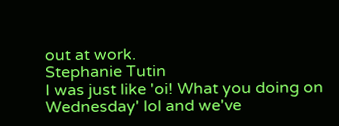out at work.
Stephanie Tutin
I was just like 'oi! What you doing on Wednesday' lol and we've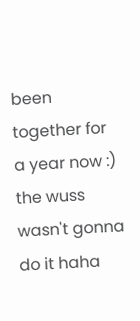been together for a year now :) the wuss wasn't gonna do it haha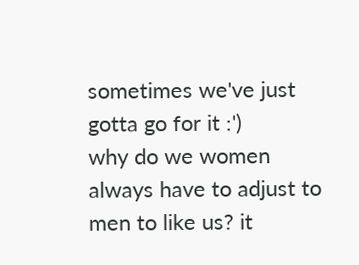sometimes we've just gotta go for it :')
why do we women always have to adjust to men to like us? it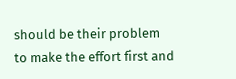should be their problem to make the effort first and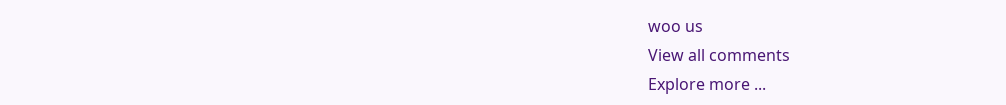woo us
View all comments
Explore more ...